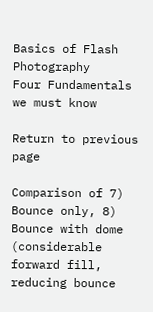Basics of Flash Photography
Four Fundamentals we must know

Return to previous page

Comparison of 7) Bounce only, 8) Bounce with dome (considerable forward fill, reducing bounce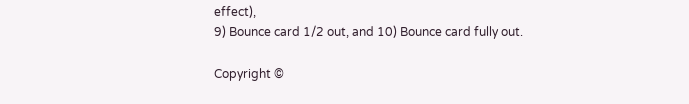effect),
9) Bounce card 1/2 out, and 10) Bounce card fully out.

Copyright ©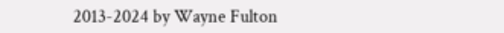2013-2024 by Wayne Fulton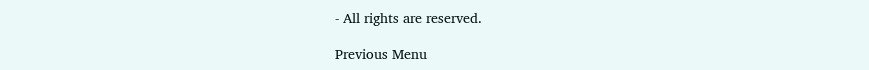- All rights are reserved.

Previous Menu